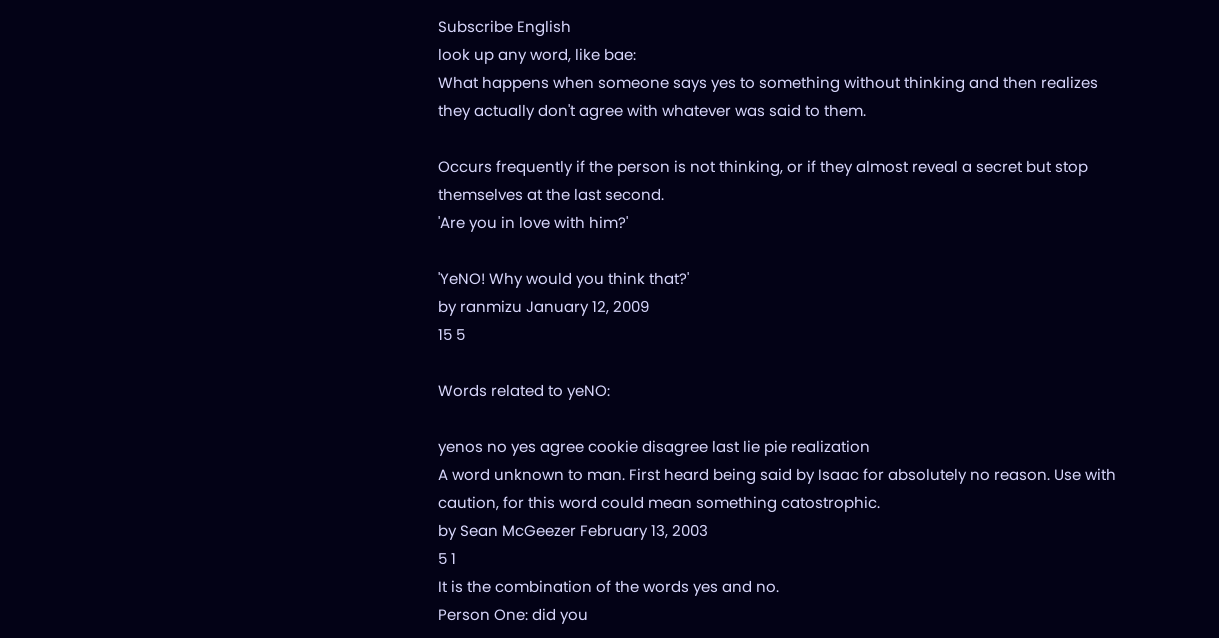Subscribe English
look up any word, like bae:
What happens when someone says yes to something without thinking and then realizes they actually don't agree with whatever was said to them.

Occurs frequently if the person is not thinking, or if they almost reveal a secret but stop themselves at the last second.
'Are you in love with him?'

'YeNO! Why would you think that?'
by ranmizu January 12, 2009
15 5

Words related to yeNO:

yenos no yes agree cookie disagree last lie pie realization
A word unknown to man. First heard being said by Isaac for absolutely no reason. Use with caution, for this word could mean something catostrophic.
by Sean McGeezer February 13, 2003
5 1
It is the combination of the words yes and no.
Person One: did you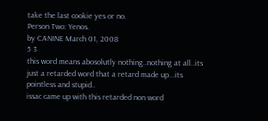take the last cookie yes or no.
Person Two: Yenos.
by CANINE March 01, 2008
5 3
this word means abosolutly nothing..nothing at all..its just a retarded word that a retard made up...its pointless and stupid..
issac came up with this retarded non word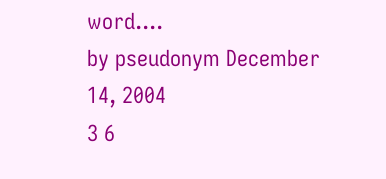word....
by pseudonym December 14, 2004
3 6